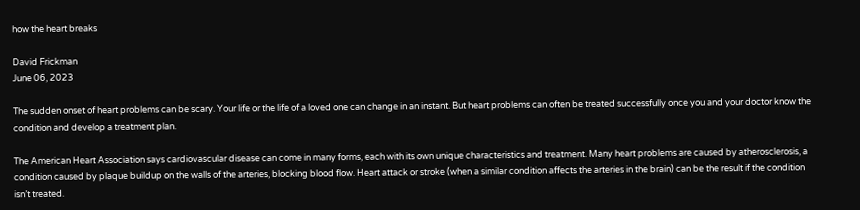how the heart breaks

David Frickman
June 06, 2023

The sudden onset of heart problems can be scary. Your life or the life of a loved one can change in an instant. But heart problems can often be treated successfully once you and your doctor know the condition and develop a treatment plan.

The American Heart Association says cardiovascular disease can come in many forms, each with its own unique characteristics and treatment. Many heart problems are caused by atherosclerosis, a condition caused by plaque buildup on the walls of the arteries, blocking blood flow. Heart attack or stroke (when a similar condition affects the arteries in the brain) can be the result if the condition isn’t treated.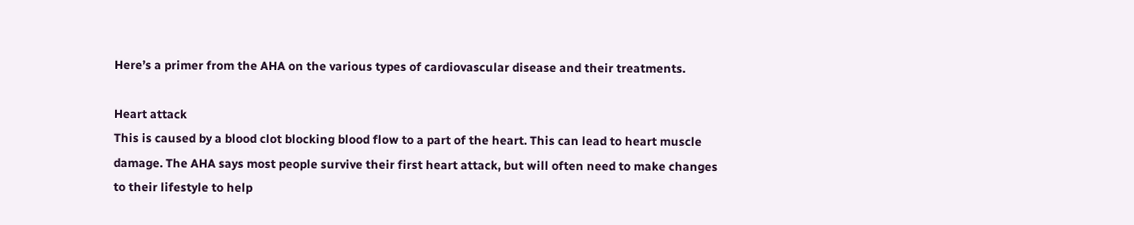Here’s a primer from the AHA on the various types of cardiovascular disease and their treatments.

Heart attack
This is caused by a blood clot blocking blood flow to a part of the heart. This can lead to heart muscle damage. The AHA says most people survive their first heart attack, but will often need to make changes to their lifestyle to help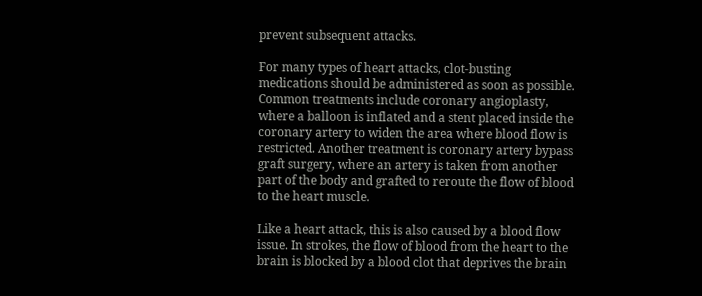prevent subsequent attacks.

For many types of heart attacks, clot-busting medications should be administered as soon as possible. Common treatments include coronary angioplasty, where a balloon is inflated and a stent placed inside the coronary artery to widen the area where blood flow is restricted. Another treatment is coronary artery bypass graft surgery, where an artery is taken from another part of the body and grafted to reroute the flow of blood to the heart muscle.

Like a heart attack, this is also caused by a blood flow issue. In strokes, the flow of blood from the heart to the brain is blocked by a blood clot that deprives the brain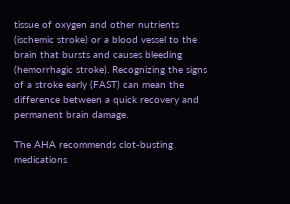tissue of oxygen and other nutrients (ischemic stroke) or a blood vessel to the brain that bursts and causes bleeding (hemorrhagic stroke). Recognizing the signs of a stroke early (FAST) can mean the difference between a quick recovery and permanent brain damage.

The AHA recommends clot-busting medications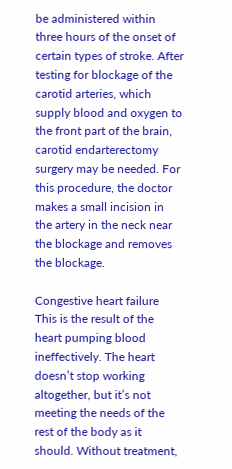be administered within three hours of the onset of certain types of stroke. After testing for blockage of the carotid arteries, which supply blood and oxygen to the front part of the brain, carotid endarterectomy surgery may be needed. For this procedure, the doctor makes a small incision in the artery in the neck near the blockage and removes the blockage.

Congestive heart failure
This is the result of the heart pumping blood ineffectively. The heart doesn’t stop working altogether, but it’s not meeting the needs of the rest of the body as it should. Without treatment,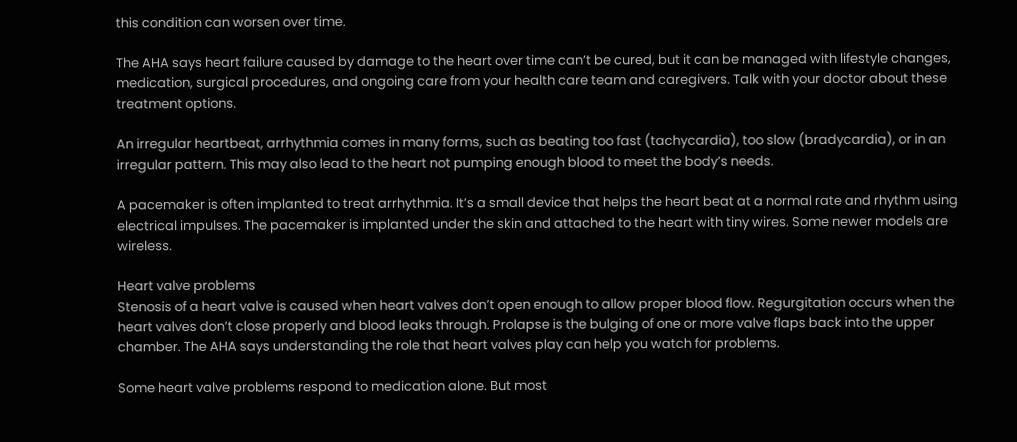this condition can worsen over time.

The AHA says heart failure caused by damage to the heart over time can’t be cured, but it can be managed with lifestyle changes, medication, surgical procedures, and ongoing care from your health care team and caregivers. Talk with your doctor about these treatment options.

An irregular heartbeat, arrhythmia comes in many forms, such as beating too fast (tachycardia), too slow (bradycardia), or in an irregular pattern. This may also lead to the heart not pumping enough blood to meet the body’s needs.

A pacemaker is often implanted to treat arrhythmia. It’s a small device that helps the heart beat at a normal rate and rhythm using electrical impulses. The pacemaker is implanted under the skin and attached to the heart with tiny wires. Some newer models are wireless.

Heart valve problems
Stenosis of a heart valve is caused when heart valves don’t open enough to allow proper blood flow. Regurgitation occurs when the heart valves don’t close properly and blood leaks through. Prolapse is the bulging of one or more valve flaps back into the upper chamber. The AHA says understanding the role that heart valves play can help you watch for problems.

Some heart valve problems respond to medication alone. But most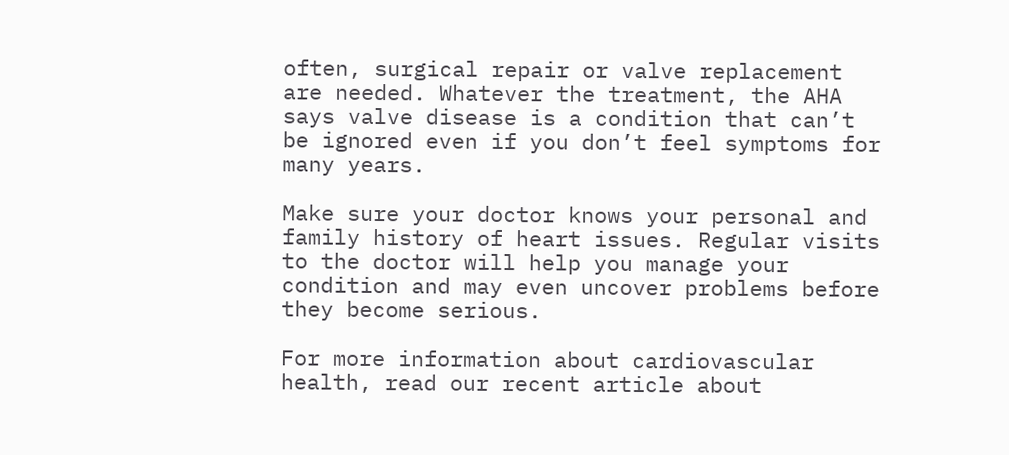often, surgical repair or valve replacement are needed. Whatever the treatment, the AHA says valve disease is a condition that can’t be ignored even if you don’t feel symptoms for many years.

Make sure your doctor knows your personal and family history of heart issues. Regular visits to the doctor will help you manage your condition and may even uncover problems before they become serious.

For more information about cardiovascular health, read our recent article about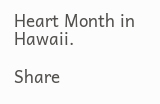Heart Month in Hawaii.

Share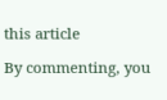this article

By commenting, you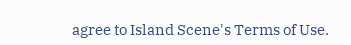agree to Island Scene's Terms of Use.